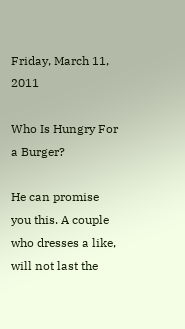Friday, March 11, 2011

Who Is Hungry For a Burger?

He can promise you this. A couple who dresses a like, will not last the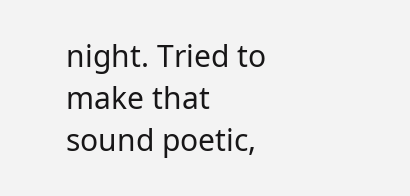night. Tried to make that sound poetic,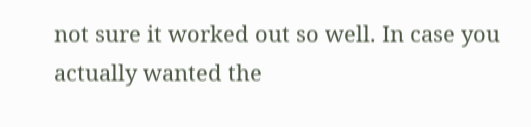not sure it worked out so well. In case you actually wanted the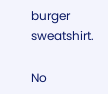burger sweatshirt.

No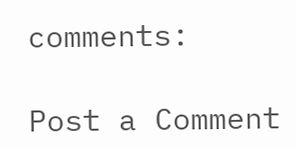comments:

Post a Comment